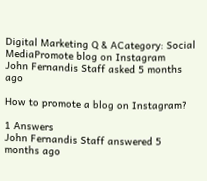Digital Marketing Q & ACategory: Social MediaPromote blog on Instagram
John Fernandis Staff asked 5 months ago

How to promote a blog on Instagram?

1 Answers
John Fernandis Staff answered 5 months ago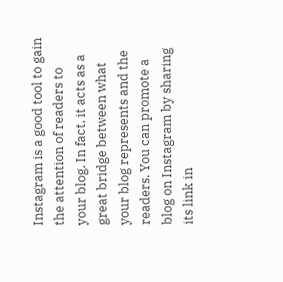Instagram is a good tool to gain the attention of readers to your blog. In fact, it acts as a great bridge between what your blog represents and the readers. You can promote a blog on Instagram by sharing its link in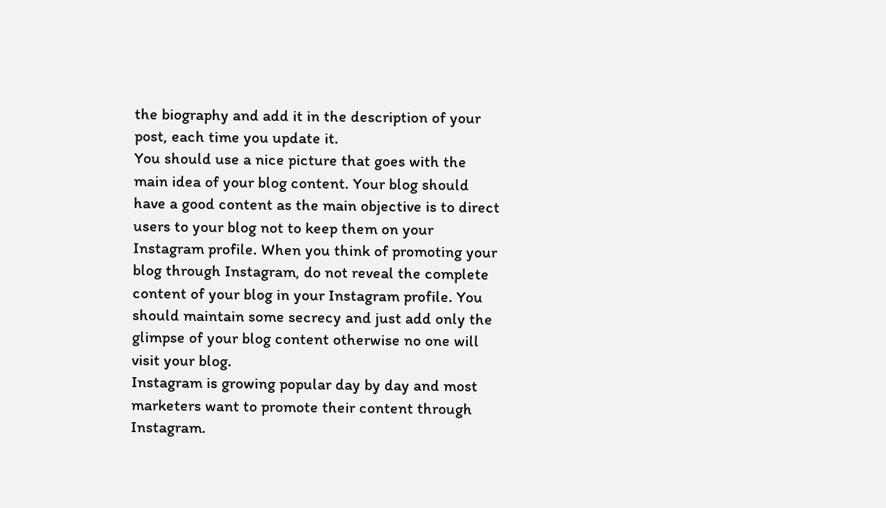the biography and add it in the description of your post, each time you update it.
You should use a nice picture that goes with the main idea of your blog content. Your blog should have a good content as the main objective is to direct users to your blog not to keep them on your Instagram profile. When you think of promoting your blog through Instagram, do not reveal the complete content of your blog in your Instagram profile. You should maintain some secrecy and just add only the glimpse of your blog content otherwise no one will visit your blog.
Instagram is growing popular day by day and most marketers want to promote their content through Instagram.